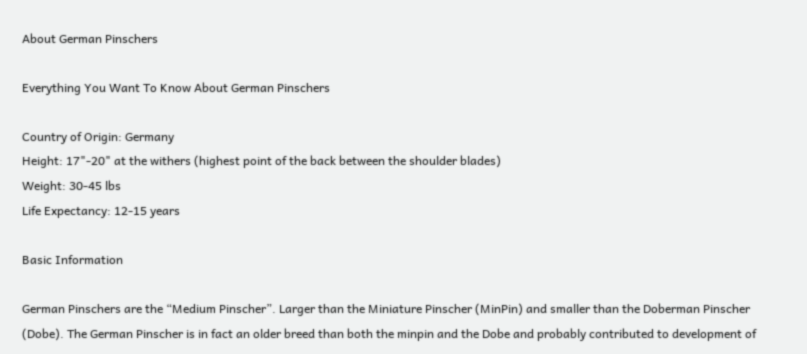About German Pinschers

Everything You Want To Know About German Pinschers

Country of Origin: Germany
Height: 17"-20" at the withers (highest point of the back between the shoulder blades)
Weight: 30-45 lbs
Life Expectancy: 12-15 years

Basic Information

German Pinschers are the “Medium Pinscher”. Larger than the Miniature Pinscher (MinPin) and smaller than the Doberman Pinscher (Dobe). The German Pinscher is in fact an older breed than both the minpin and the Dobe and probably contributed to development of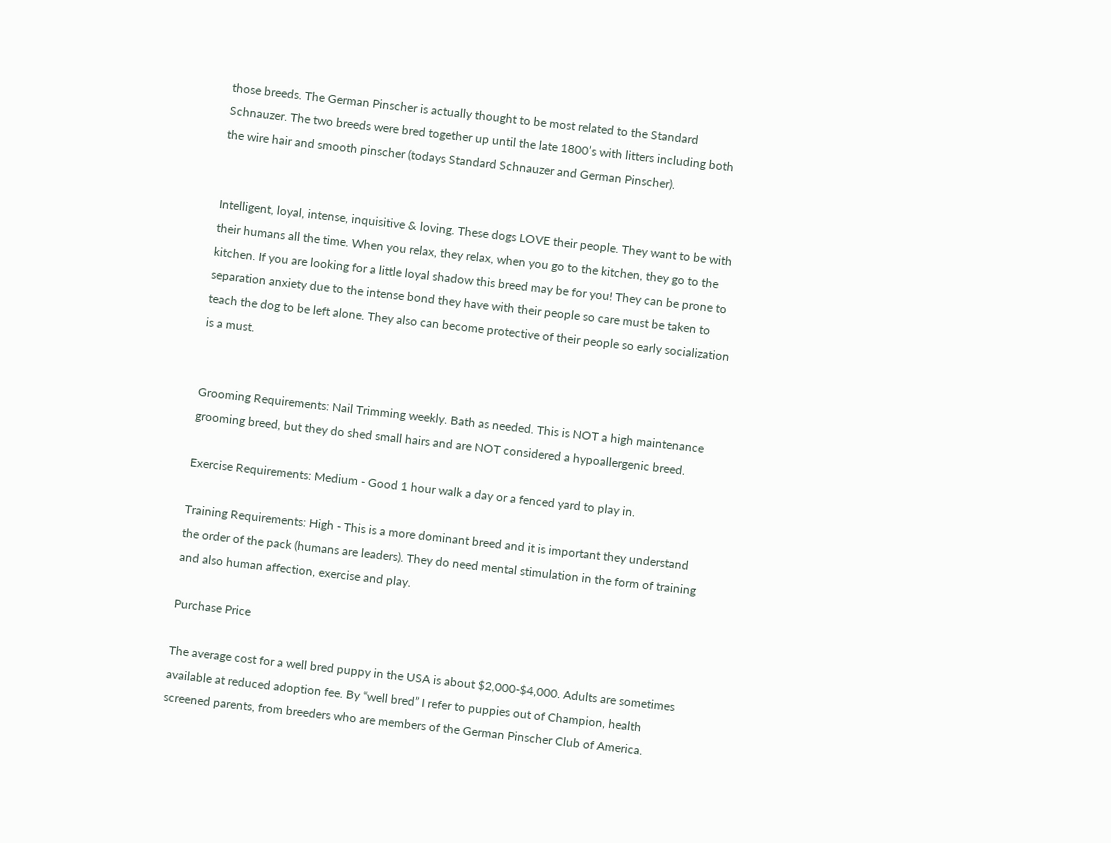those breeds. The German Pinscher is actually thought to be most related to the Standard Schnauzer. The two breeds were bred together up until the late 1800’s with litters including both the wire hair and smooth pinscher (todays Standard Schnauzer and German Pinscher).


Intelligent, loyal, intense, inquisitive & loving. These dogs LOVE their people. They want to be with their humans all the time. When you relax, they relax, when you go to the kitchen, they go to the kitchen. If you are looking for a little loyal shadow this breed may be for you! They can be prone to separation anxiety due to the intense bond they have with their people so care must be taken to teach the dog to be left alone. They also can become protective of their people so early socialization is a must.


Grooming Requirements: Nail Trimming weekly. Bath as needed. This is NOT a high maintenance grooming breed, but they do shed small hairs and are NOT considered a hypoallergenic breed.

Exercise Requirements: Medium - Good 1 hour walk a day or a fenced yard to play in.

Training Requirements: High - This is a more dominant breed and it is important they understand the order of the pack (humans are leaders). They do need mental stimulation in the form of training and also human affection, exercise and play.

Purchase Price

The average cost for a well bred puppy in the USA is about $2,000-$4,000. Adults are sometimes available at reduced adoption fee. By “well bred” I refer to puppies out of Champion, health screened parents, from breeders who are members of the German Pinscher Club of America.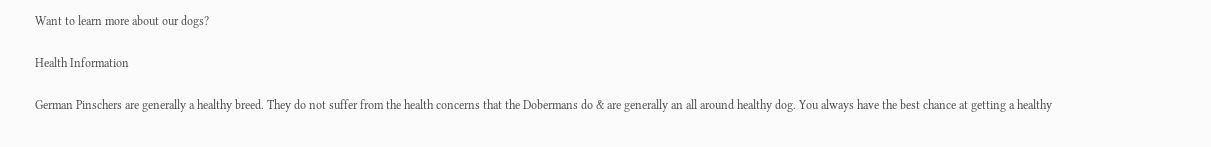Want to learn more about our dogs?

Health Information

German Pinschers are generally a healthy breed. They do not suffer from the health concerns that the Dobermans do & are generally an all around healthy dog. You always have the best chance at getting a healthy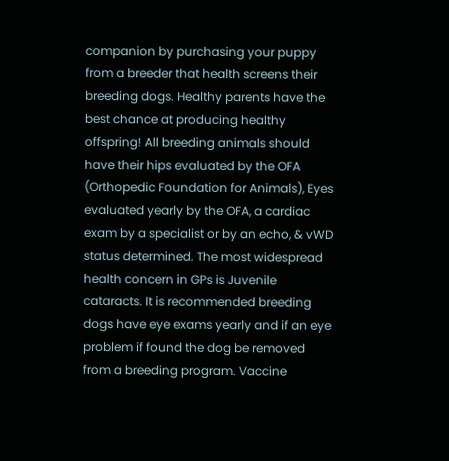companion by purchasing your puppy from a breeder that health screens their breeding dogs. Healthy parents have the best chance at producing healthy offspring! All breeding animals should have their hips evaluated by the OFA (Orthopedic Foundation for Animals), Eyes evaluated yearly by the OFA, a cardiac exam by a specialist or by an echo, & vWD status determined. The most widespread health concern in GPs is Juvenile cataracts. It is recommended breeding dogs have eye exams yearly and if an eye problem if found the dog be removed from a breeding program. Vaccine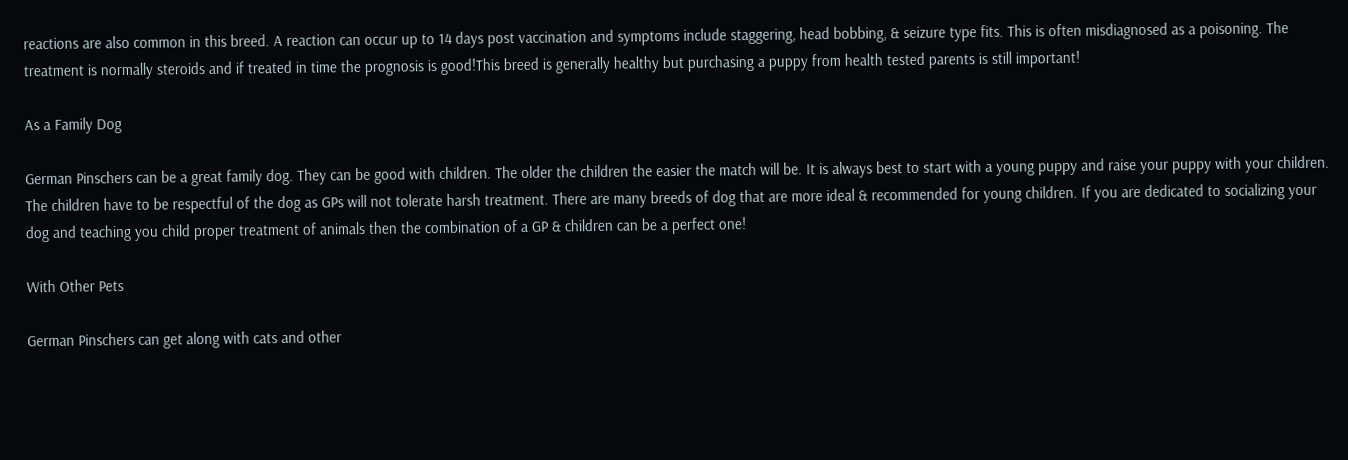reactions are also common in this breed. A reaction can occur up to 14 days post vaccination and symptoms include staggering, head bobbing, & seizure type fits. This is often misdiagnosed as a poisoning. The treatment is normally steroids and if treated in time the prognosis is good!This breed is generally healthy but purchasing a puppy from health tested parents is still important!

As a Family Dog

German Pinschers can be a great family dog. They can be good with children. The older the children the easier the match will be. It is always best to start with a young puppy and raise your puppy with your children. The children have to be respectful of the dog as GPs will not tolerate harsh treatment. There are many breeds of dog that are more ideal & recommended for young children. If you are dedicated to socializing your dog and teaching you child proper treatment of animals then the combination of a GP & children can be a perfect one!

With Other Pets

German Pinschers can get along with cats and other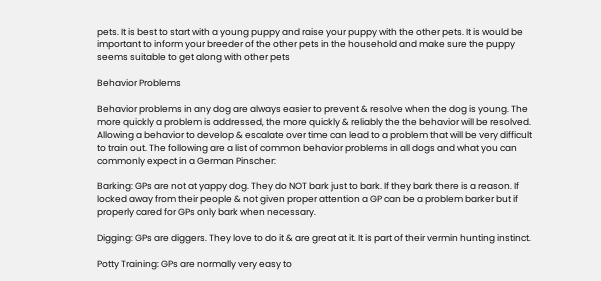pets. It is best to start with a young puppy and raise your puppy with the other pets. It is would be important to inform your breeder of the other pets in the household and make sure the puppy seems suitable to get along with other pets

Behavior Problems

Behavior problems in any dog are always easier to prevent & resolve when the dog is young. The more quickly a problem is addressed, the more quickly & reliably the the behavior will be resolved. Allowing a behavior to develop & escalate over time can lead to a problem that will be very difficult to train out. The following are a list of common behavior problems in all dogs and what you can commonly expect in a German Pinscher:

Barking: GPs are not at yappy dog. They do NOT bark just to bark. If they bark there is a reason. If locked away from their people & not given proper attention a GP can be a problem barker but if properly cared for GPs only bark when necessary.

Digging: GPs are diggers. They love to do it & are great at it. It is part of their vermin hunting instinct.

Potty Training: GPs are normally very easy to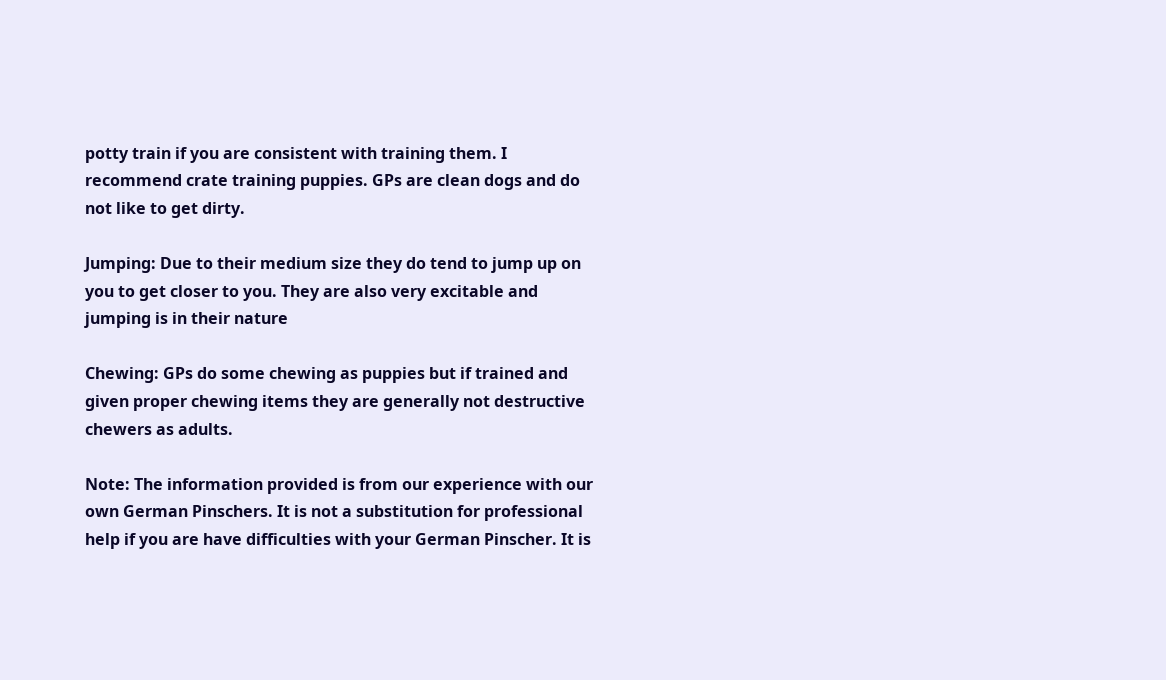potty train if you are consistent with training them. I recommend crate training puppies. GPs are clean dogs and do not like to get dirty.

Jumping: Due to their medium size they do tend to jump up on you to get closer to you. They are also very excitable and jumping is in their nature

Chewing: GPs do some chewing as puppies but if trained and given proper chewing items they are generally not destructive chewers as adults.

Note: The information provided is from our experience with our own German Pinschers. It is not a substitution for professional help if you are have difficulties with your German Pinscher. It is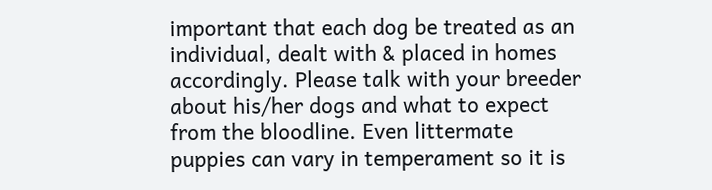important that each dog be treated as an individual, dealt with & placed in homes accordingly. Please talk with your breeder about his/her dogs and what to expect from the bloodline. Even littermate puppies can vary in temperament so it is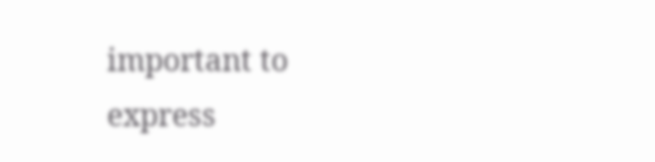important to express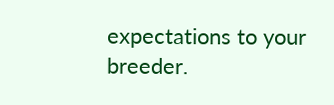expectations to your breeder.